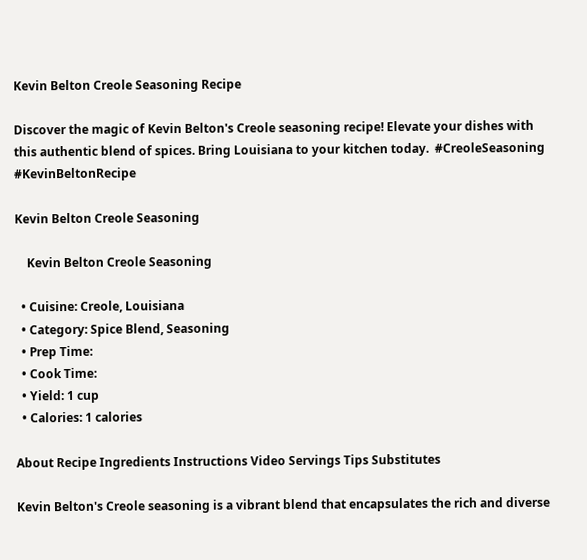Kevin Belton Creole Seasoning Recipe

Discover the magic of Kevin Belton's Creole seasoning recipe! Elevate your dishes with this authentic blend of spices. Bring Louisiana to your kitchen today.  #CreoleSeasoning #KevinBeltonRecipe

Kevin Belton Creole Seasoning

    Kevin Belton Creole Seasoning

  • Cuisine: Creole, Louisiana
  • Category: Spice Blend, Seasoning
  • Prep Time:
  • Cook Time:
  • Yield: 1 cup
  • Calories: 1 calories

About Recipe Ingredients Instructions Video Servings Tips Substitutes

Kevin Belton's Creole seasoning is a vibrant blend that encapsulates the rich and diverse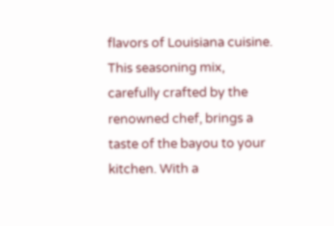flavors of Louisiana cuisine. This seasoning mix, carefully crafted by the renowned chef, brings a taste of the bayou to your kitchen. With a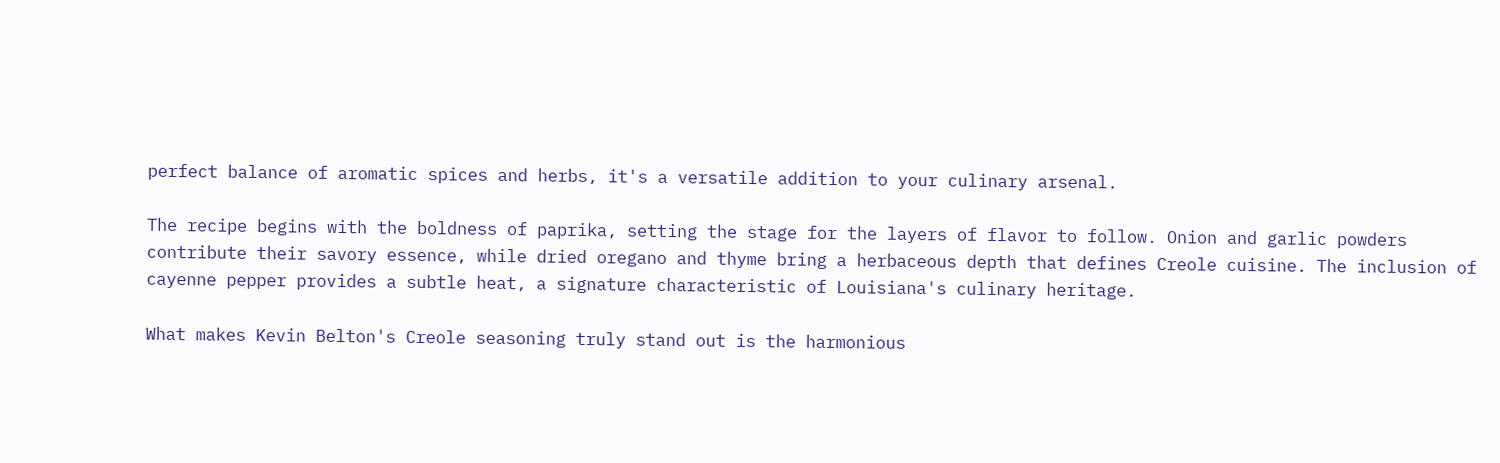perfect balance of aromatic spices and herbs, it's a versatile addition to your culinary arsenal.

The recipe begins with the boldness of paprika, setting the stage for the layers of flavor to follow. Onion and garlic powders contribute their savory essence, while dried oregano and thyme bring a herbaceous depth that defines Creole cuisine. The inclusion of cayenne pepper provides a subtle heat, a signature characteristic of Louisiana's culinary heritage.

What makes Kevin Belton's Creole seasoning truly stand out is the harmonious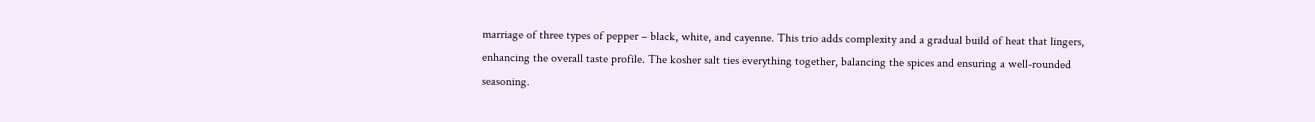marriage of three types of pepper – black, white, and cayenne. This trio adds complexity and a gradual build of heat that lingers, enhancing the overall taste profile. The kosher salt ties everything together, balancing the spices and ensuring a well-rounded seasoning.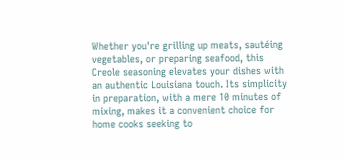Whether you're grilling up meats, sautéing vegetables, or preparing seafood, this Creole seasoning elevates your dishes with an authentic Louisiana touch. Its simplicity in preparation, with a mere 10 minutes of mixing, makes it a convenient choice for home cooks seeking to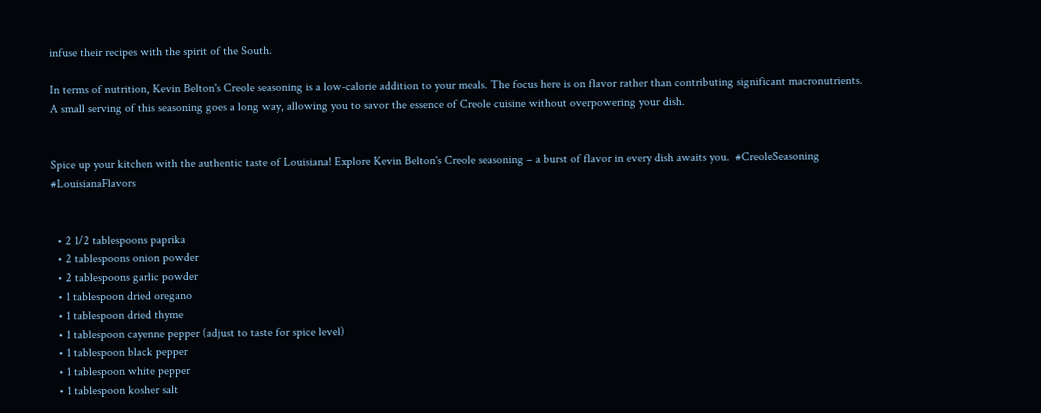infuse their recipes with the spirit of the South.

In terms of nutrition, Kevin Belton's Creole seasoning is a low-calorie addition to your meals. The focus here is on flavor rather than contributing significant macronutrients. A small serving of this seasoning goes a long way, allowing you to savor the essence of Creole cuisine without overpowering your dish.


Spice up your kitchen with the authentic taste of Louisiana! Explore Kevin Belton's Creole seasoning – a burst of flavor in every dish awaits you.  #CreoleSeasoning #LouisianaFlavors


  • 2 1/2 tablespoons paprika
  • 2 tablespoons onion powder
  • 2 tablespoons garlic powder
  • 1 tablespoon dried oregano
  • 1 tablespoon dried thyme
  • 1 tablespoon cayenne pepper (adjust to taste for spice level)
  • 1 tablespoon black pepper
  • 1 tablespoon white pepper
  • 1 tablespoon kosher salt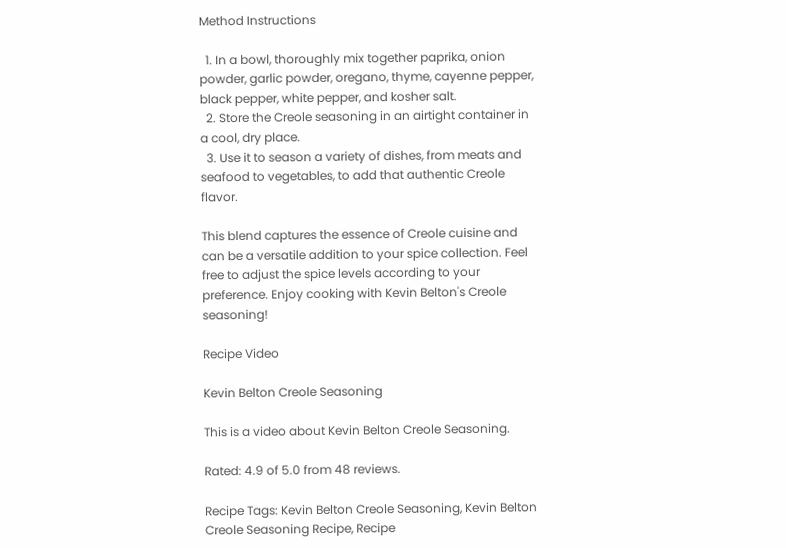Method Instructions

  1. In a bowl, thoroughly mix together paprika, onion powder, garlic powder, oregano, thyme, cayenne pepper, black pepper, white pepper, and kosher salt.
  2. Store the Creole seasoning in an airtight container in a cool, dry place.
  3. Use it to season a variety of dishes, from meats and seafood to vegetables, to add that authentic Creole flavor.

This blend captures the essence of Creole cuisine and can be a versatile addition to your spice collection. Feel free to adjust the spice levels according to your preference. Enjoy cooking with Kevin Belton's Creole seasoning!

Recipe Video

Kevin Belton Creole Seasoning

This is a video about Kevin Belton Creole Seasoning.

Rated: 4.9 of 5.0 from 48 reviews.

Recipe Tags: Kevin Belton Creole Seasoning, Kevin Belton Creole Seasoning Recipe, Recipe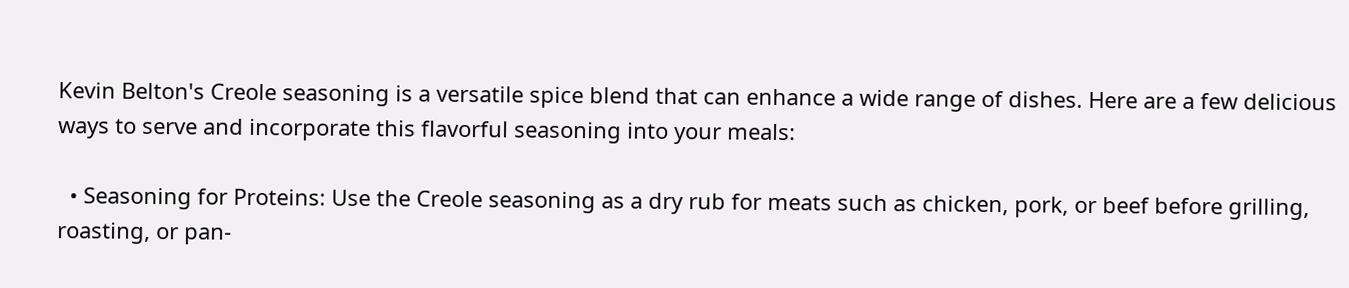Kevin Belton's Creole seasoning is a versatile spice blend that can enhance a wide range of dishes. Here are a few delicious ways to serve and incorporate this flavorful seasoning into your meals:

  • Seasoning for Proteins: Use the Creole seasoning as a dry rub for meats such as chicken, pork, or beef before grilling, roasting, or pan-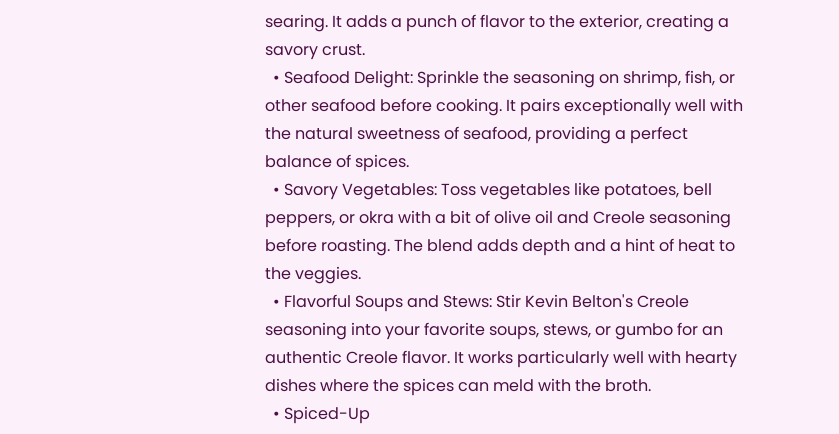searing. It adds a punch of flavor to the exterior, creating a savory crust.
  • Seafood Delight: Sprinkle the seasoning on shrimp, fish, or other seafood before cooking. It pairs exceptionally well with the natural sweetness of seafood, providing a perfect balance of spices.
  • Savory Vegetables: Toss vegetables like potatoes, bell peppers, or okra with a bit of olive oil and Creole seasoning before roasting. The blend adds depth and a hint of heat to the veggies.
  • Flavorful Soups and Stews: Stir Kevin Belton's Creole seasoning into your favorite soups, stews, or gumbo for an authentic Creole flavor. It works particularly well with hearty dishes where the spices can meld with the broth.
  • Spiced-Up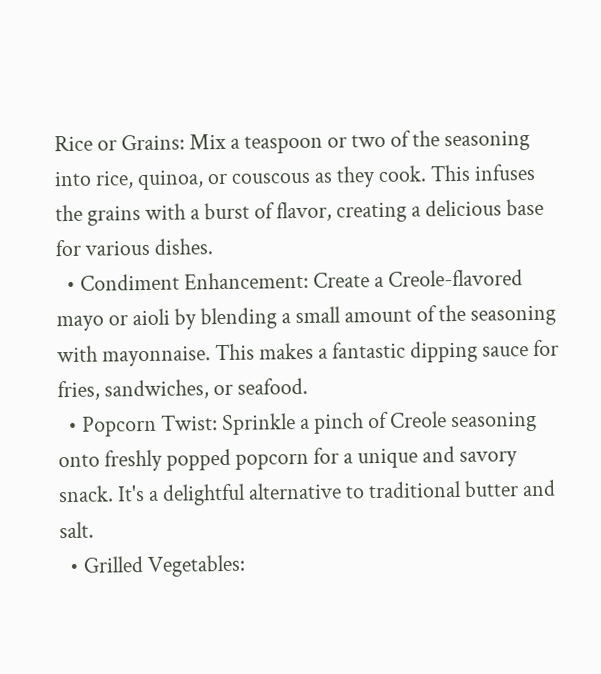Rice or Grains: Mix a teaspoon or two of the seasoning into rice, quinoa, or couscous as they cook. This infuses the grains with a burst of flavor, creating a delicious base for various dishes.
  • Condiment Enhancement: Create a Creole-flavored mayo or aioli by blending a small amount of the seasoning with mayonnaise. This makes a fantastic dipping sauce for fries, sandwiches, or seafood.
  • Popcorn Twist: Sprinkle a pinch of Creole seasoning onto freshly popped popcorn for a unique and savory snack. It's a delightful alternative to traditional butter and salt.
  • Grilled Vegetables: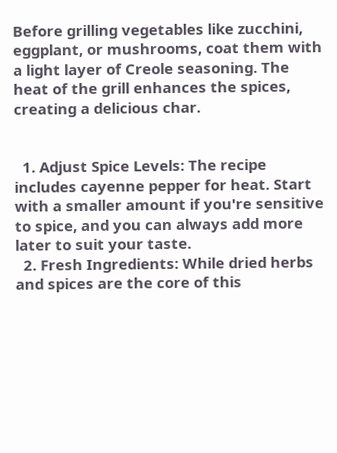Before grilling vegetables like zucchini, eggplant, or mushrooms, coat them with a light layer of Creole seasoning. The heat of the grill enhances the spices, creating a delicious char.


  1. Adjust Spice Levels: The recipe includes cayenne pepper for heat. Start with a smaller amount if you're sensitive to spice, and you can always add more later to suit your taste.
  2. Fresh Ingredients: While dried herbs and spices are the core of this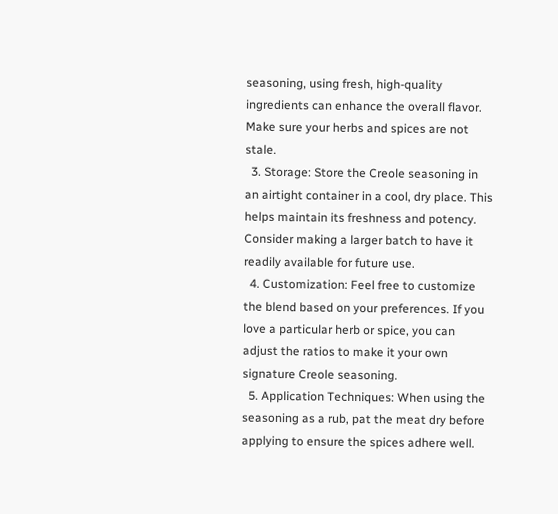seasoning, using fresh, high-quality ingredients can enhance the overall flavor. Make sure your herbs and spices are not stale.
  3. Storage: Store the Creole seasoning in an airtight container in a cool, dry place. This helps maintain its freshness and potency. Consider making a larger batch to have it readily available for future use.
  4. Customization: Feel free to customize the blend based on your preferences. If you love a particular herb or spice, you can adjust the ratios to make it your own signature Creole seasoning.
  5. Application Techniques: When using the seasoning as a rub, pat the meat dry before applying to ensure the spices adhere well.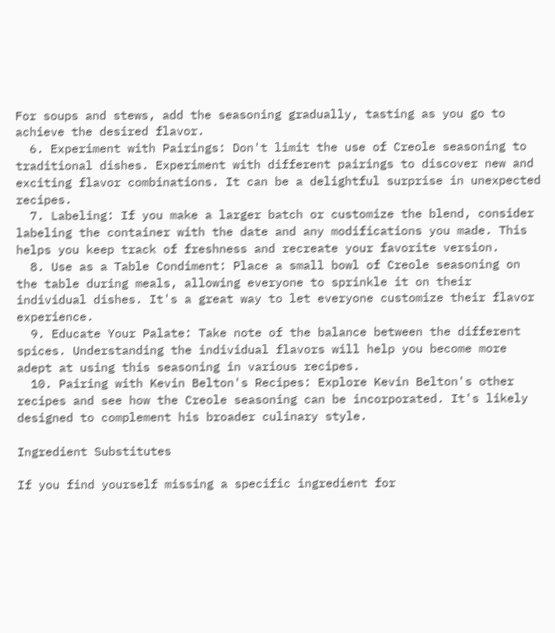For soups and stews, add the seasoning gradually, tasting as you go to achieve the desired flavor.
  6. Experiment with Pairings: Don't limit the use of Creole seasoning to traditional dishes. Experiment with different pairings to discover new and exciting flavor combinations. It can be a delightful surprise in unexpected recipes.
  7. Labeling: If you make a larger batch or customize the blend, consider labeling the container with the date and any modifications you made. This helps you keep track of freshness and recreate your favorite version.
  8. Use as a Table Condiment: Place a small bowl of Creole seasoning on the table during meals, allowing everyone to sprinkle it on their individual dishes. It's a great way to let everyone customize their flavor experience.
  9. Educate Your Palate: Take note of the balance between the different spices. Understanding the individual flavors will help you become more adept at using this seasoning in various recipes.
  10. Pairing with Kevin Belton's Recipes: Explore Kevin Belton's other recipes and see how the Creole seasoning can be incorporated. It's likely designed to complement his broader culinary style.

Ingredient Substitutes

If you find yourself missing a specific ingredient for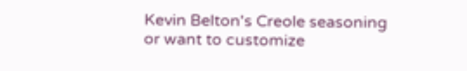Kevin Belton's Creole seasoning or want to customize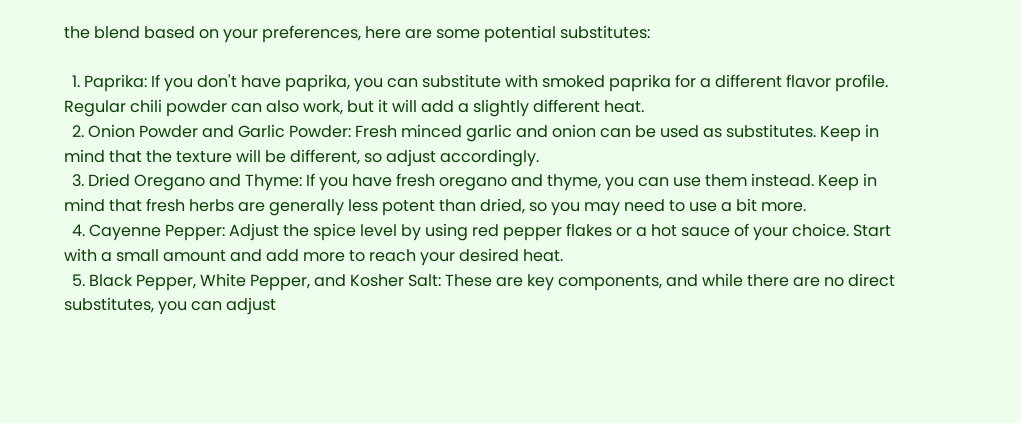the blend based on your preferences, here are some potential substitutes:

  1. Paprika: If you don't have paprika, you can substitute with smoked paprika for a different flavor profile. Regular chili powder can also work, but it will add a slightly different heat.
  2. Onion Powder and Garlic Powder: Fresh minced garlic and onion can be used as substitutes. Keep in mind that the texture will be different, so adjust accordingly.
  3. Dried Oregano and Thyme: If you have fresh oregano and thyme, you can use them instead. Keep in mind that fresh herbs are generally less potent than dried, so you may need to use a bit more.
  4. Cayenne Pepper: Adjust the spice level by using red pepper flakes or a hot sauce of your choice. Start with a small amount and add more to reach your desired heat.
  5. Black Pepper, White Pepper, and Kosher Salt: These are key components, and while there are no direct substitutes, you can adjust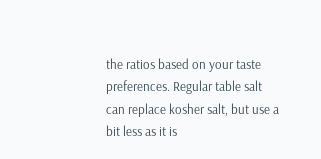the ratios based on your taste preferences. Regular table salt can replace kosher salt, but use a bit less as it is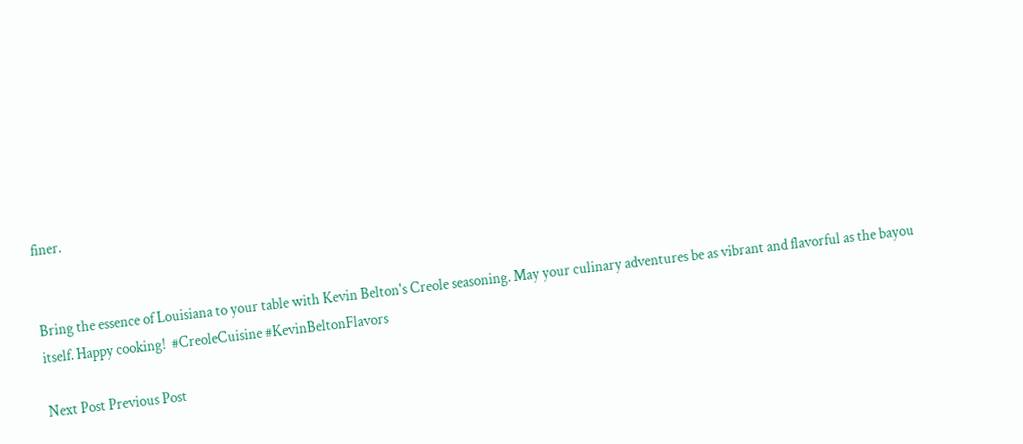finer.


Bring the essence of Louisiana to your table with Kevin Belton's Creole seasoning. May your culinary adventures be as vibrant and flavorful as the bayou itself. Happy cooking!  #CreoleCuisine #KevinBeltonFlavors

Next Post Previous Post